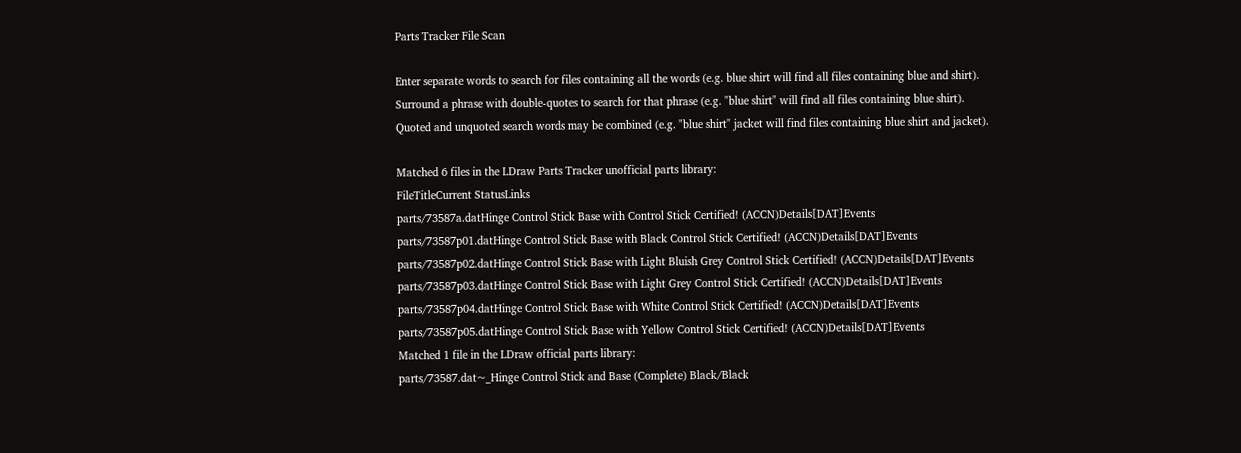Parts Tracker File Scan

Enter separate words to search for files containing all the words (e.g. blue shirt will find all files containing blue and shirt).
Surround a phrase with double-quotes to search for that phrase (e.g. "blue shirt" will find all files containing blue shirt).
Quoted and unquoted search words may be combined (e.g. "blue shirt" jacket will find files containing blue shirt and jacket).

Matched 6 files in the LDraw Parts Tracker unofficial parts library:
FileTitleCurrent StatusLinks
parts/73587a.datHinge Control Stick Base with Control Stick Certified! (ACCN)Details[DAT]Events
parts/73587p01.datHinge Control Stick Base with Black Control Stick Certified! (ACCN)Details[DAT]Events
parts/73587p02.datHinge Control Stick Base with Light Bluish Grey Control Stick Certified! (ACCN)Details[DAT]Events
parts/73587p03.datHinge Control Stick Base with Light Grey Control Stick Certified! (ACCN)Details[DAT]Events
parts/73587p04.datHinge Control Stick Base with White Control Stick Certified! (ACCN)Details[DAT]Events
parts/73587p05.datHinge Control Stick Base with Yellow Control Stick Certified! (ACCN)Details[DAT]Events
Matched 1 file in the LDraw official parts library:
parts/73587.dat~_Hinge Control Stick and Base (Complete) Black/Black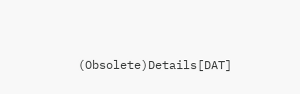(Obsolete)Details[DAT]